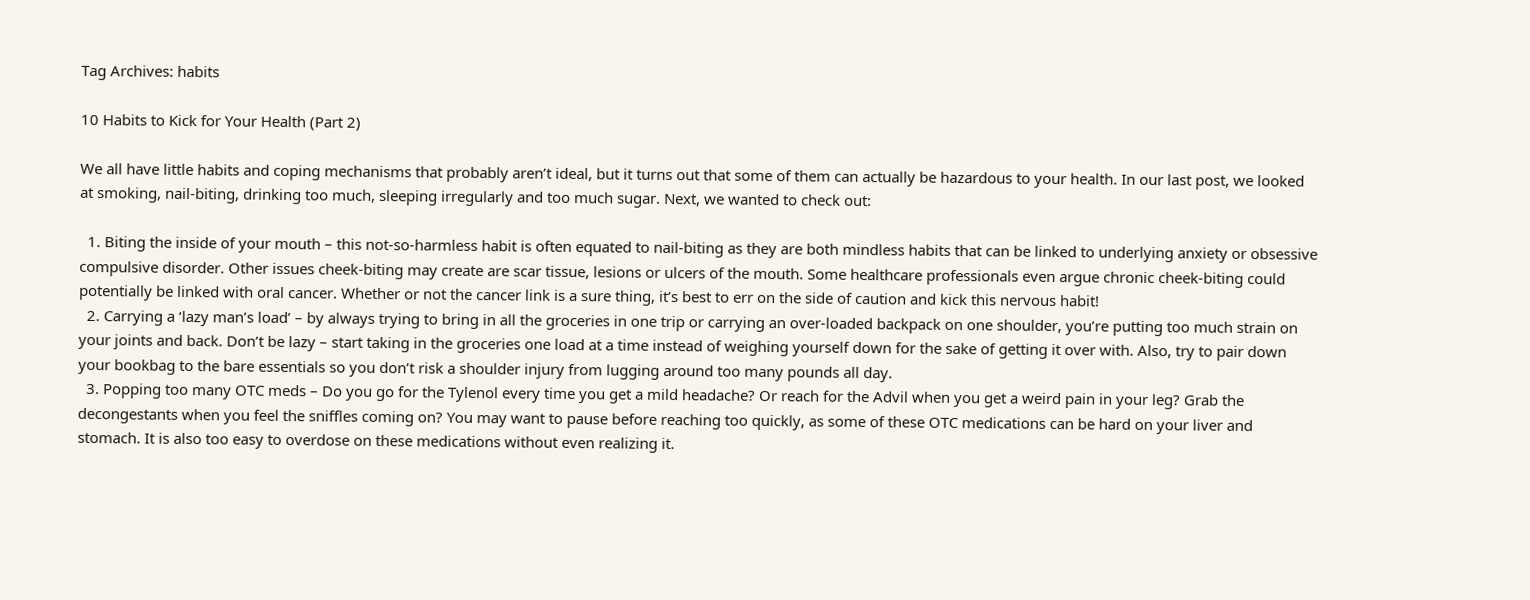Tag Archives: habits

10 Habits to Kick for Your Health (Part 2)

We all have little habits and coping mechanisms that probably aren’t ideal, but it turns out that some of them can actually be hazardous to your health. In our last post, we looked at smoking, nail-biting, drinking too much, sleeping irregularly and too much sugar. Next, we wanted to check out:

  1. Biting the inside of your mouth – this not-so-harmless habit is often equated to nail-biting as they are both mindless habits that can be linked to underlying anxiety or obsessive compulsive disorder. Other issues cheek-biting may create are scar tissue, lesions or ulcers of the mouth. Some healthcare professionals even argue chronic cheek-biting could potentially be linked with oral cancer. Whether or not the cancer link is a sure thing, it’s best to err on the side of caution and kick this nervous habit!
  2. Carrying a ‘lazy man’s load’ – by always trying to bring in all the groceries in one trip or carrying an over-loaded backpack on one shoulder, you’re putting too much strain on your joints and back. Don’t be lazy – start taking in the groceries one load at a time instead of weighing yourself down for the sake of getting it over with. Also, try to pair down your bookbag to the bare essentials so you don’t risk a shoulder injury from lugging around too many pounds all day.
  3. Popping too many OTC meds – Do you go for the Tylenol every time you get a mild headache? Or reach for the Advil when you get a weird pain in your leg? Grab the decongestants when you feel the sniffles coming on? You may want to pause before reaching too quickly, as some of these OTC medications can be hard on your liver and stomach. It is also too easy to overdose on these medications without even realizing it.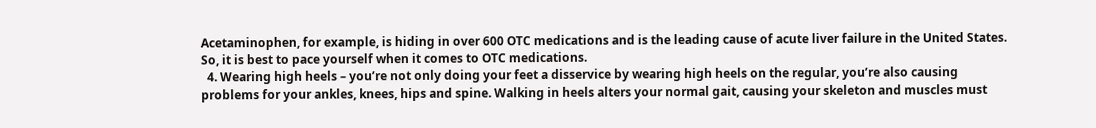Acetaminophen, for example, is hiding in over 600 OTC medications and is the leading cause of acute liver failure in the United States. So, it is best to pace yourself when it comes to OTC medications.
  4. Wearing high heels – you’re not only doing your feet a disservice by wearing high heels on the regular, you’re also causing problems for your ankles, knees, hips and spine. Walking in heels alters your normal gait, causing your skeleton and muscles must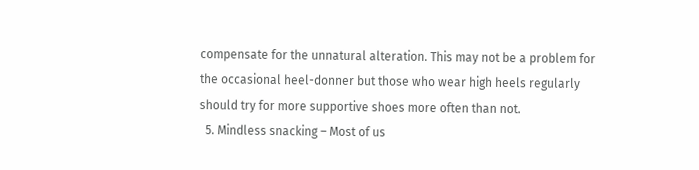compensate for the unnatural alteration. This may not be a problem for the occasional heel-donner but those who wear high heels regularly should try for more supportive shoes more often than not.
  5. Mindless snacking – Most of us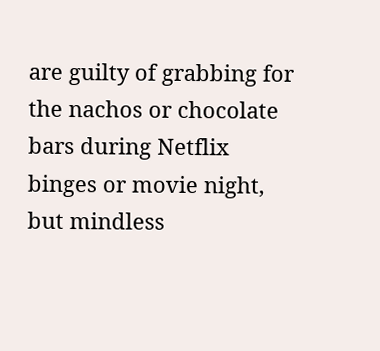are guilty of grabbing for the nachos or chocolate bars during Netflix binges or movie night, but mindless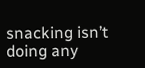snacking isn’t doing any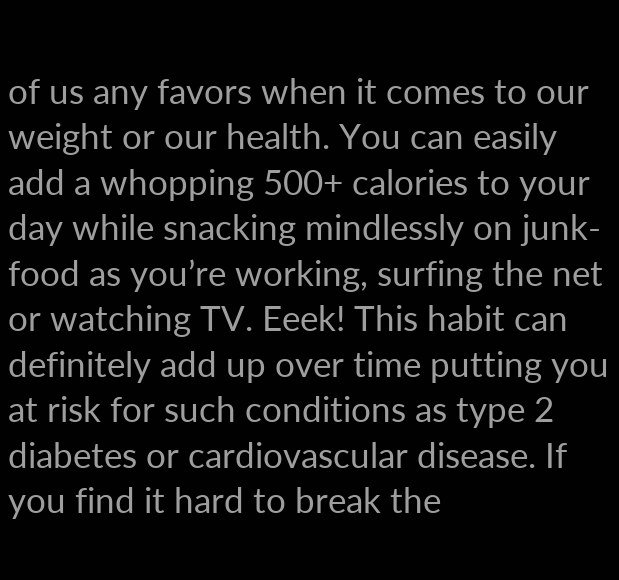of us any favors when it comes to our weight or our health. You can easily add a whopping 500+ calories to your day while snacking mindlessly on junk-food as you’re working, surfing the net or watching TV. Eeek! This habit can definitely add up over time putting you at risk for such conditions as type 2 diabetes or cardiovascular disease. If you find it hard to break the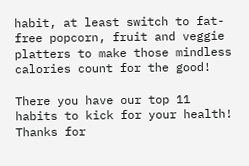habit, at least switch to fat-free popcorn, fruit and veggie platters to make those mindless calories count for the good!

There you have our top 11 habits to kick for your health! Thanks for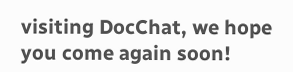visiting DocChat, we hope you come again soon!